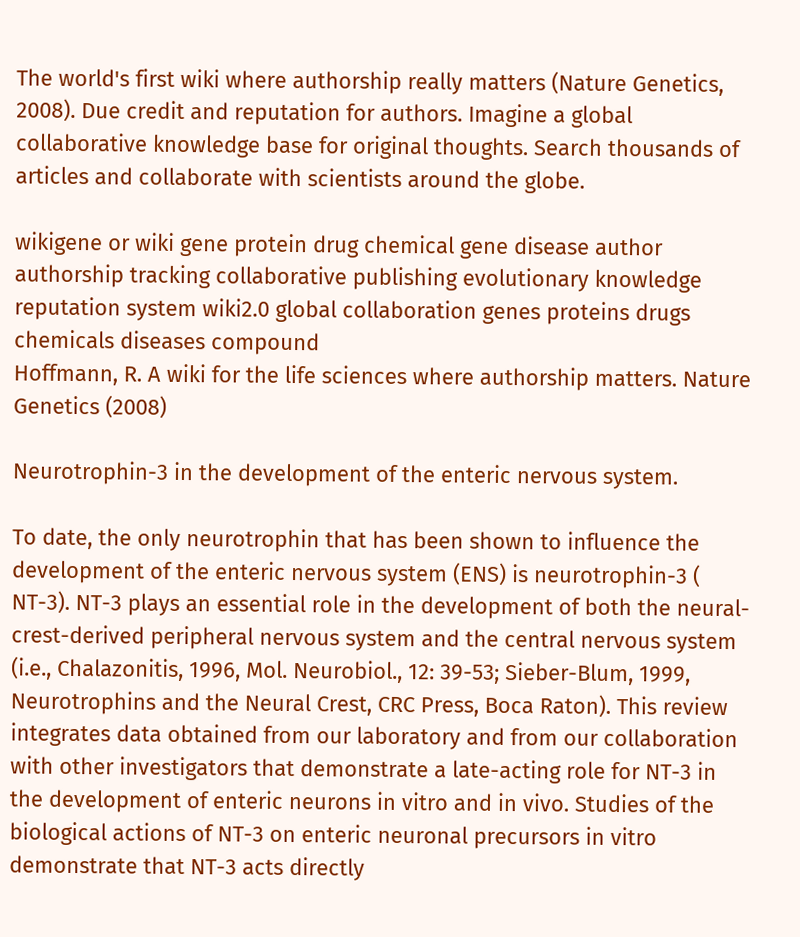The world's first wiki where authorship really matters (Nature Genetics, 2008). Due credit and reputation for authors. Imagine a global collaborative knowledge base for original thoughts. Search thousands of articles and collaborate with scientists around the globe.

wikigene or wiki gene protein drug chemical gene disease author authorship tracking collaborative publishing evolutionary knowledge reputation system wiki2.0 global collaboration genes proteins drugs chemicals diseases compound
Hoffmann, R. A wiki for the life sciences where authorship matters. Nature Genetics (2008)

Neurotrophin-3 in the development of the enteric nervous system.

To date, the only neurotrophin that has been shown to influence the development of the enteric nervous system (ENS) is neurotrophin-3 ( NT-3). NT-3 plays an essential role in the development of both the neural-crest-derived peripheral nervous system and the central nervous system (i.e., Chalazonitis, 1996, Mol. Neurobiol., 12: 39-53; Sieber-Blum, 1999, Neurotrophins and the Neural Crest, CRC Press, Boca Raton). This review integrates data obtained from our laboratory and from our collaboration with other investigators that demonstrate a late-acting role for NT-3 in the development of enteric neurons in vitro and in vivo. Studies of the biological actions of NT-3 on enteric neuronal precursors in vitro demonstrate that NT-3 acts directly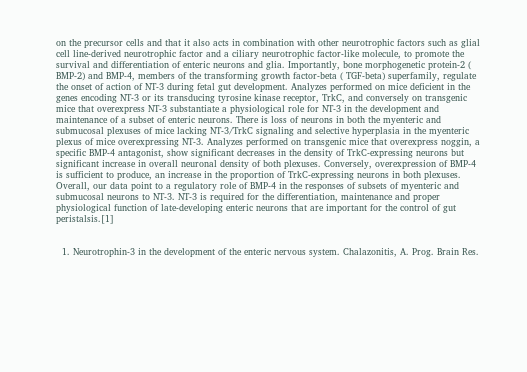on the precursor cells and that it also acts in combination with other neurotrophic factors such as glial cell line-derived neurotrophic factor and a ciliary neurotrophic factor-like molecule, to promote the survival and differentiation of enteric neurons and glia. Importantly, bone morphogenetic protein-2 ( BMP-2) and BMP-4, members of the transforming growth factor-beta ( TGF-beta) superfamily, regulate the onset of action of NT-3 during fetal gut development. Analyzes performed on mice deficient in the genes encoding NT-3 or its transducing tyrosine kinase receptor, TrkC, and conversely on transgenic mice that overexpress NT-3 substantiate a physiological role for NT-3 in the development and maintenance of a subset of enteric neurons. There is loss of neurons in both the myenteric and submucosal plexuses of mice lacking NT-3/TrkC signaling and selective hyperplasia in the myenteric plexus of mice overexpressing NT-3. Analyzes performed on transgenic mice that overexpress noggin, a specific BMP-4 antagonist, show significant decreases in the density of TrkC-expressing neurons but significant increase in overall neuronal density of both plexuses. Conversely, overexpression of BMP-4 is sufficient to produce, an increase in the proportion of TrkC-expressing neurons in both plexuses. Overall, our data point to a regulatory role of BMP-4 in the responses of subsets of myenteric and submucosal neurons to NT-3. NT-3 is required for the differentiation, maintenance and proper physiological function of late-developing enteric neurons that are important for the control of gut peristalsis.[1]


  1. Neurotrophin-3 in the development of the enteric nervous system. Chalazonitis, A. Prog. Brain Res.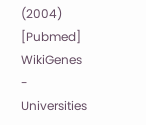(2004) [Pubmed]
WikiGenes - Universities